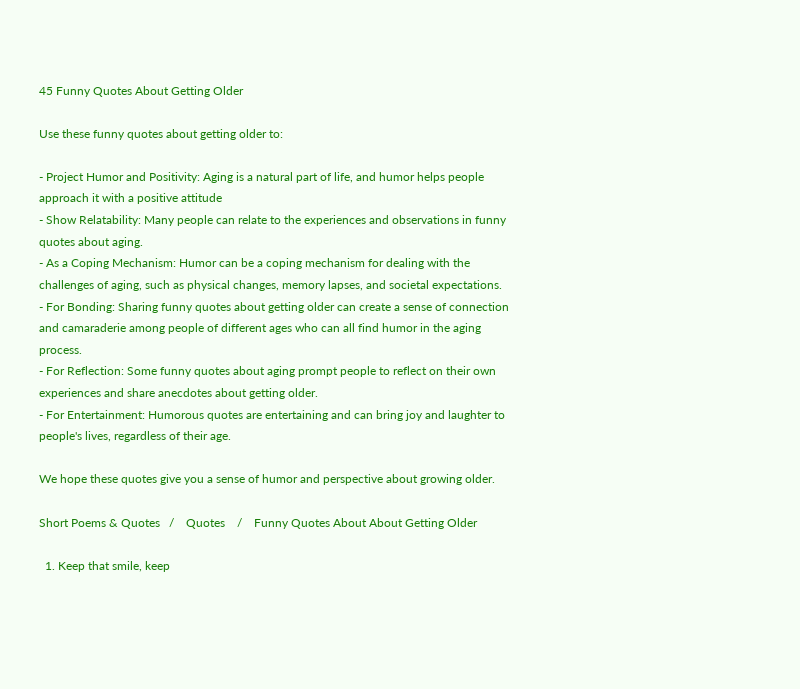45 Funny Quotes About Getting Older

Use these funny quotes about getting older to:

- Project Humor and Positivity: Aging is a natural part of life, and humor helps people approach it with a positive attitude
- Show Relatability: Many people can relate to the experiences and observations in funny quotes about aging.
- As a Coping Mechanism: Humor can be a coping mechanism for dealing with the challenges of aging, such as physical changes, memory lapses, and societal expectations.
- For Bonding: Sharing funny quotes about getting older can create a sense of connection and camaraderie among people of different ages who can all find humor in the aging process.
- For Reflection: Some funny quotes about aging prompt people to reflect on their own experiences and share anecdotes about getting older.
- For Entertainment: Humorous quotes are entertaining and can bring joy and laughter to people's lives, regardless of their age.

We hope these quotes give you a sense of humor and perspective about growing older.

Short Poems & Quotes   /    Quotes    /    Funny Quotes About About Getting Older

  1. Keep that smile, keep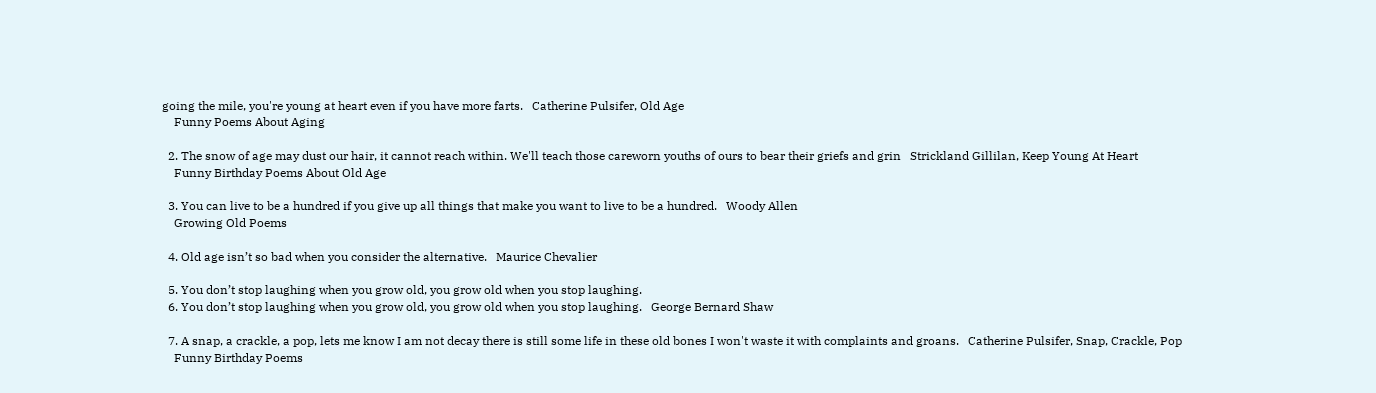going the mile, you're young at heart even if you have more farts.   Catherine Pulsifer, Old Age
    Funny Poems About Aging

  2. The snow of age may dust our hair, it cannot reach within. We'll teach those careworn youths of ours to bear their griefs and grin   Strickland Gillilan, Keep Young At Heart
    Funny Birthday Poems About Old Age

  3. You can live to be a hundred if you give up all things that make you want to live to be a hundred.   Woody Allen
    Growing Old Poems

  4. Old age isn’t so bad when you consider the alternative.   Maurice Chevalier

  5. You don’t stop laughing when you grow old, you grow old when you stop laughing.
  6. You don’t stop laughing when you grow old, you grow old when you stop laughing.   George Bernard Shaw

  7. A snap, a crackle, a pop, lets me know I am not decay there is still some life in these old bones I won't waste it with complaints and groans.   Catherine Pulsifer, Snap, Crackle, Pop
    Funny Birthday Poems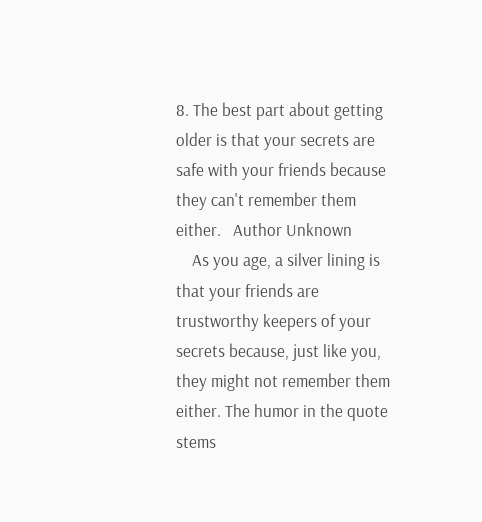8. The best part about getting older is that your secrets are safe with your friends because they can't remember them either.   Author Unknown
    As you age, a silver lining is that your friends are trustworthy keepers of your secrets because, just like you, they might not remember them either. The humor in the quote stems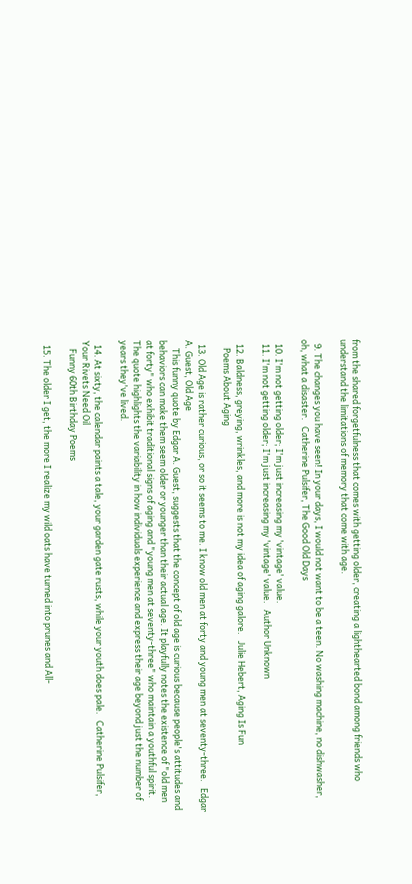from the shared forgetfulness that comes with getting older, creating a lighthearted bond among friends who understand the limitations of memory that come with age.

  9. The changes you have seen! In your days, I would not want to be a teen. No washing machine, no dishwasher, oh, what a disaster.   Catherine Pulsifer, The Good Old Days

  10. I'm not getting older; I'm just increasing my 'vintage' value.
  11. I'm not getting older; I'm just increasing my 'vintage' value.   Author Unknown

  12. Baldness, greying, wrinkles, and more is not my idea of aging galore.   Julie Hebert, Aging Is Fun
    Poems About Aging

  13. Old Age is rather curious, or so it seems to me. I know old men at forty and young men at seventy-three.   Edgar A. Guest, Old Age
    This funny quote by Edgar A. Guest, suggests that the concept of old age is curious because people's attitudes and behaviors can make them seem older or younger than their actual age. It playfully notes the existence of "old men at forty" who exhibit traditional signs of aging and "young men at seventy-three" who maintain a youthful spirit. The quote highlights the variability in how individuals experience and express their age beyond just the number of years they've lived.

  14. At sixty, the calendar paints a tale, your garden gate rusts, while your youth does pale.   Catherine Pulsifer, Your Rivets Need Oil
    Funny 60th Birthday Poems

  15. The older I get, the more I realize my wild oats have turned into prunes and All-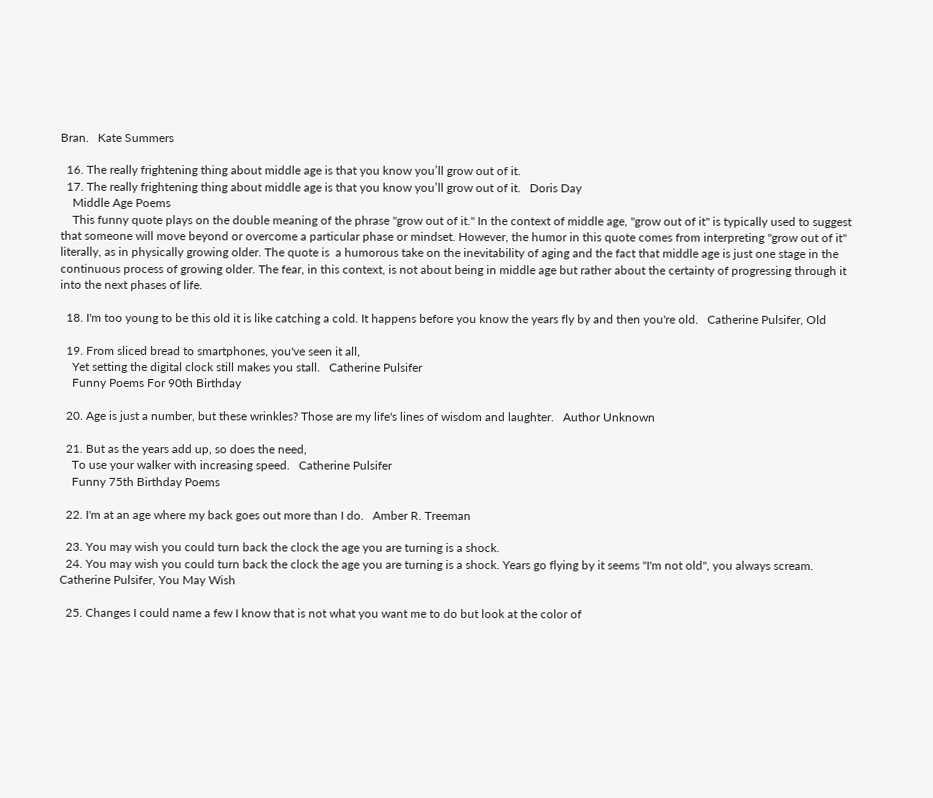Bran.   Kate Summers

  16. The really frightening thing about middle age is that you know you’ll grow out of it.
  17. The really frightening thing about middle age is that you know you’ll grow out of it.   Doris Day
    Middle Age Poems
    This funny quote plays on the double meaning of the phrase "grow out of it." In the context of middle age, "grow out of it" is typically used to suggest that someone will move beyond or overcome a particular phase or mindset. However, the humor in this quote comes from interpreting "grow out of it" literally, as in physically growing older. The quote is  a humorous take on the inevitability of aging and the fact that middle age is just one stage in the continuous process of growing older. The fear, in this context, is not about being in middle age but rather about the certainty of progressing through it into the next phases of life.

  18. I'm too young to be this old it is like catching a cold. It happens before you know the years fly by and then you're old.   Catherine Pulsifer, Old

  19. From sliced bread to smartphones, you've seen it all,
    Yet setting the digital clock still makes you stall.   Catherine Pulsifer
    Funny Poems For 90th Birthday

  20. Age is just a number, but these wrinkles? Those are my life's lines of wisdom and laughter.   Author Unknown

  21. But as the years add up, so does the need,
    To use your walker with increasing speed.   Catherine Pulsifer
    Funny 75th Birthday Poems

  22. I'm at an age where my back goes out more than I do.   Amber R. Treeman

  23. You may wish you could turn back the clock the age you are turning is a shock.
  24. You may wish you could turn back the clock the age you are turning is a shock. Years go flying by it seems "I'm not old", you always scream.   Catherine Pulsifer, You May Wish

  25. Changes I could name a few I know that is not what you want me to do but look at the color of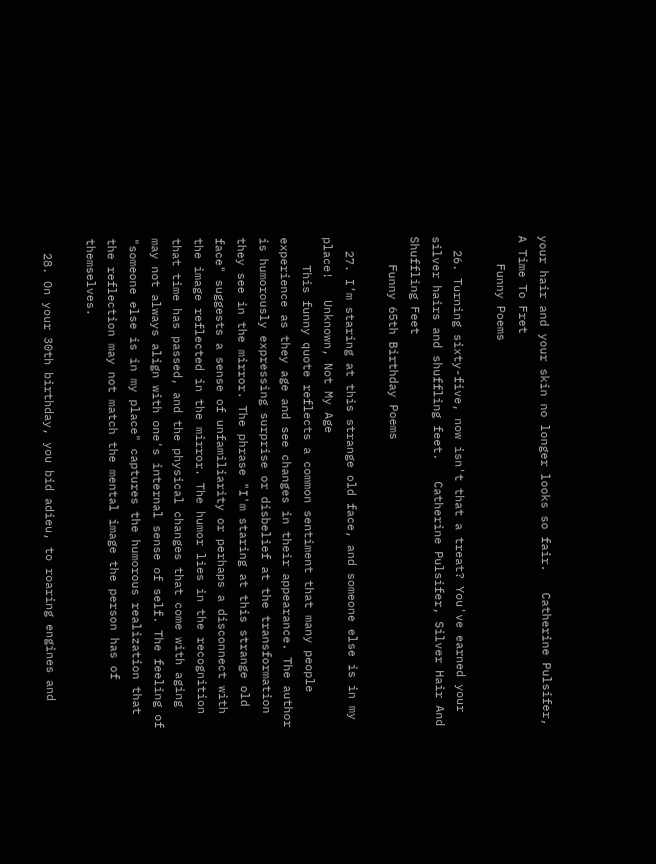your hair and your skin no longer looks so fair.   Catherine Pulsifer, A Time To Fret
    Funny Poems

  26. Turning sixty-five, now isn't that a treat? You've earned your silver hairs and shuffling feet.   Catherine Pulsifer, Silver Hair And Shuffling Feet
    Funny 65th Birthday Poems

  27. I’m staring at this strange old face, and someone else is in my place!   Unknown, Not My Age
    This funny quote reflects a common sentiment that many people experience as they age and see changes in their appearance. The author is humorously expressing surprise or disbelief at the transformation they see in the mirror. The phrase "I'm staring at this strange old face" suggests a sense of unfamiliarity or perhaps a disconnect with the image reflected in the mirror. The humor lies in the recognition that time has passed, and the physical changes that come with aging may not always align with one's internal sense of self. The feeling of "someone else is in my place" captures the humorous realization that the reflection may not match the mental image the person has of themselves.

  28. On your 30th birthday, you bid adieu, to roaring engines and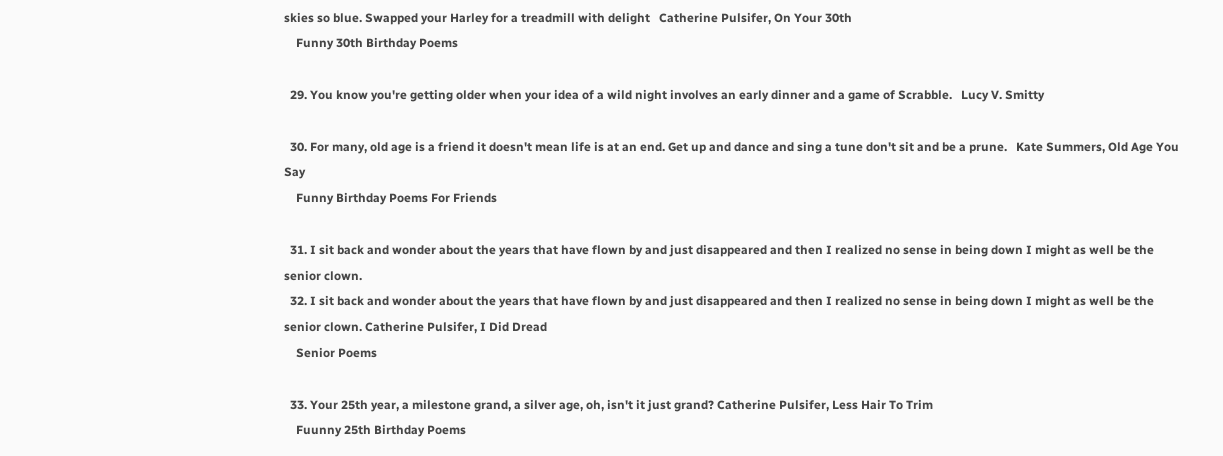skies so blue. Swapped your Harley for a treadmill with delight   Catherine Pulsifer, On Your 30th
    Funny 30th Birthday Poems

  29. You know you're getting older when your idea of a wild night involves an early dinner and a game of Scrabble.   Lucy V. Smitty

  30. For many, old age is a friend it doesn't mean life is at an end. Get up and dance and sing a tune don't sit and be a prune.   Kate Summers, Old Age You Say
    Funny Birthday Poems For Friends

  31. I sit back and wonder about the years that have flown by and just disappeared and then I realized no sense in being down I might as well be the senior clown.
  32. I sit back and wonder about the years that have flown by and just disappeared and then I realized no sense in being down I might as well be the senior clown. Catherine Pulsifer, I Did Dread
    Senior Poems

  33. Your 25th year, a milestone grand, a silver age, oh, isn't it just grand? Catherine Pulsifer, Less Hair To Trim
    Fuunny 25th Birthday Poems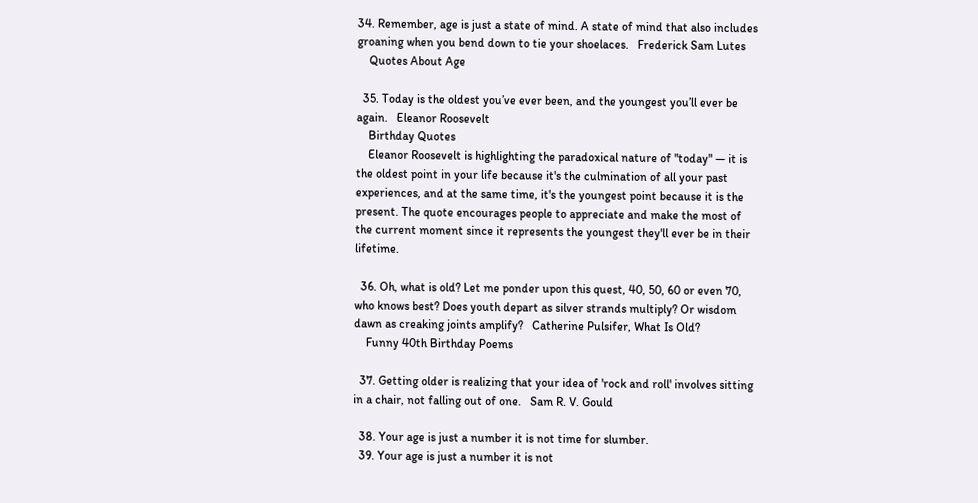34. Remember, age is just a state of mind. A state of mind that also includes groaning when you bend down to tie your shoelaces.   Frederick Sam Lutes
    Quotes About Age

  35. Today is the oldest you’ve ever been, and the youngest you’ll ever be again.   Eleanor Roosevelt
    Birthday Quotes
    Eleanor Roosevelt is highlighting the paradoxical nature of "today" — it is the oldest point in your life because it's the culmination of all your past experiences, and at the same time, it's the youngest point because it is the present. The quote encourages people to appreciate and make the most of the current moment since it represents the youngest they'll ever be in their lifetime.

  36. Oh, what is old? Let me ponder upon this quest, 40, 50, 60 or even 70, who knows best? Does youth depart as silver strands multiply? Or wisdom dawn as creaking joints amplify?   Catherine Pulsifer, What Is Old?
    Funny 40th Birthday Poems

  37. Getting older is realizing that your idea of 'rock and roll' involves sitting in a chair, not falling out of one.   Sam R. V. Gould

  38. Your age is just a number it is not time for slumber.
  39. Your age is just a number it is not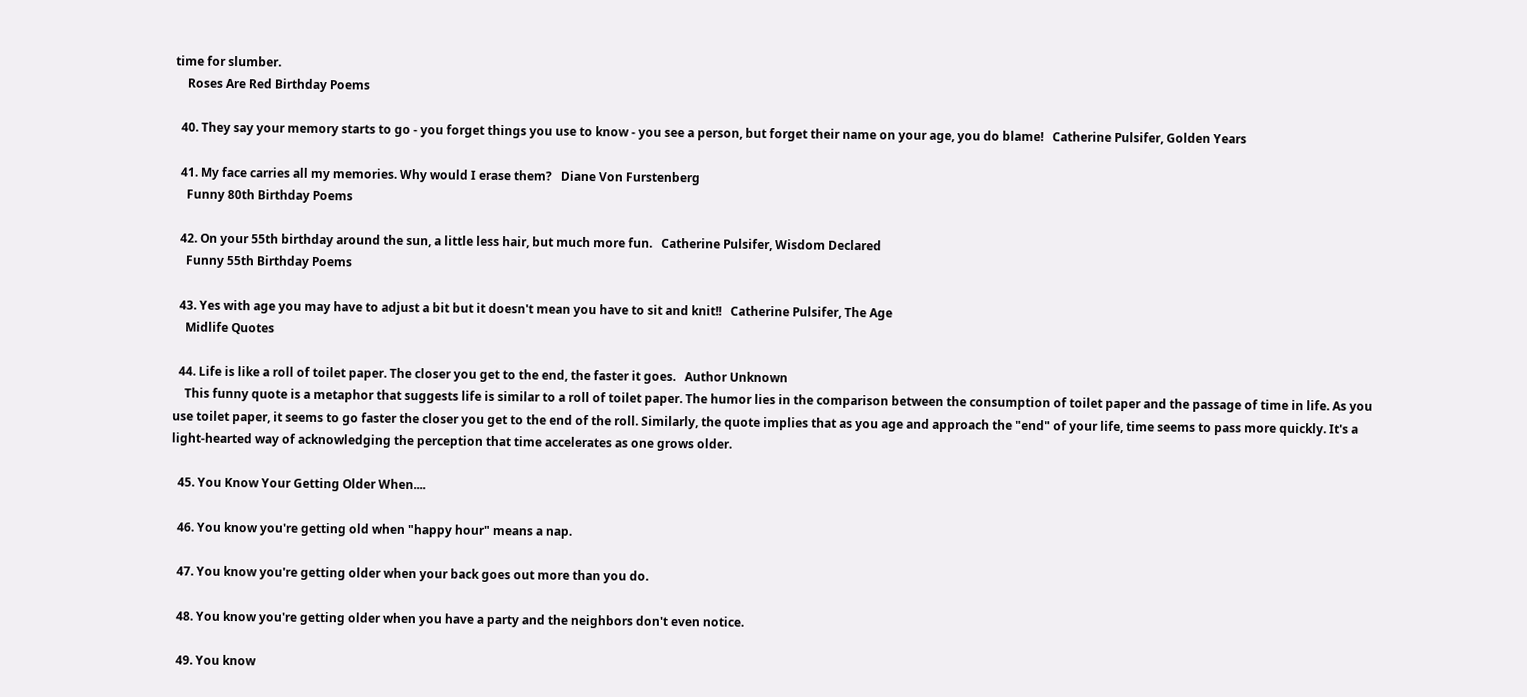time for slumber.
    Roses Are Red Birthday Poems

  40. They say your memory starts to go - you forget things you use to know - you see a person, but forget their name on your age, you do blame!   Catherine Pulsifer, Golden Years

  41. My face carries all my memories. Why would I erase them?   Diane Von Furstenberg
    Funny 80th Birthday Poems

  42. On your 55th birthday around the sun, a little less hair, but much more fun.   Catherine Pulsifer, Wisdom Declared
    Funny 55th Birthday Poems

  43. Yes with age you may have to adjust a bit but it doesn't mean you have to sit and knit!!   Catherine Pulsifer, The Age
    Midlife Quotes

  44. Life is like a roll of toilet paper. The closer you get to the end, the faster it goes.   Author Unknown
    This funny quote is a metaphor that suggests life is similar to a roll of toilet paper. The humor lies in the comparison between the consumption of toilet paper and the passage of time in life. As you use toilet paper, it seems to go faster the closer you get to the end of the roll. Similarly, the quote implies that as you age and approach the "end" of your life, time seems to pass more quickly. It's a light-hearted way of acknowledging the perception that time accelerates as one grows older.

  45. You Know Your Getting Older When....

  46. You know you're getting old when "happy hour" means a nap.

  47. You know you're getting older when your back goes out more than you do.

  48. You know you're getting older when you have a party and the neighbors don't even notice.

  49. You know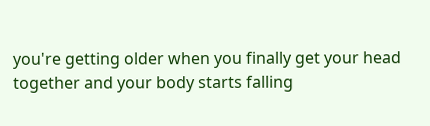you're getting older when you finally get your head together and your body starts falling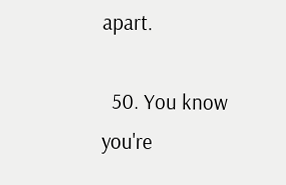apart.

  50. You know you're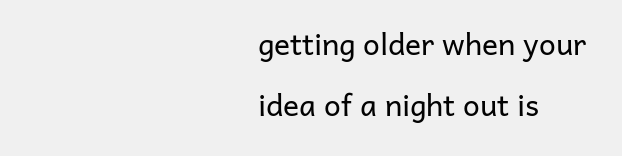getting older when your idea of a night out is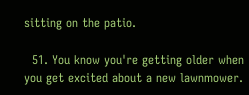sitting on the patio.

  51. You know you're getting older when you get excited about a new lawnmower.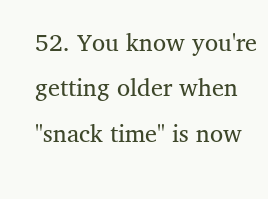52. You know you're getting older when "snack time" is now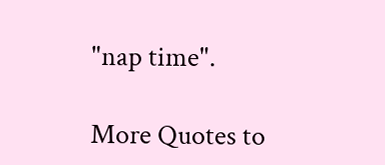"nap time".

More Quotes to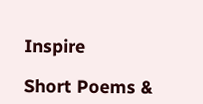Inspire

Short Poems &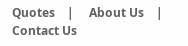Quotes    |     About Us    |     Contact Us